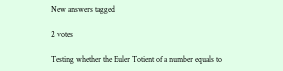New answers tagged

2 votes

Testing whether the Euler Totient of a number equals to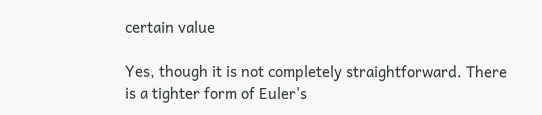certain value

Yes, though it is not completely straightforward. There is a tighter form of Euler's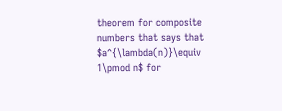theorem for composite numbers that says that $a^{\lambda(n)}\equiv 1\pmod n$ for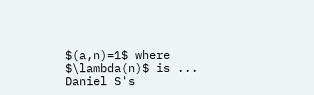$(a,n)=1$ where $\lambda(n)$ is ...
Daniel S's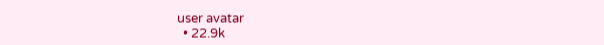user avatar
  • 22.9k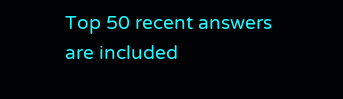Top 50 recent answers are included